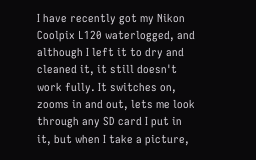I have recently got my Nikon Coolpix L120 waterlogged, and although I left it to dry and cleaned it, it still doesn't work fully. It switches on, zooms in and out, lets me look through any SD card I put in it, but when I take a picture,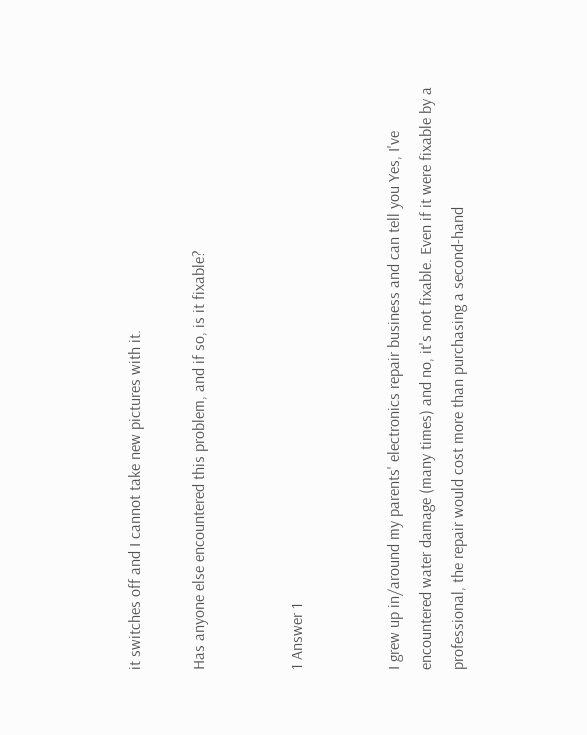it switches off and I cannot take new pictures with it.

Has anyone else encountered this problem, and if so, is it fixable?


1 Answer 1


I grew up in/around my parents' electronics repair business and can tell you Yes, I've encountered water damage (many times) and no, it's not fixable. Even if it were fixable by a professional, the repair would cost more than purchasing a second-hand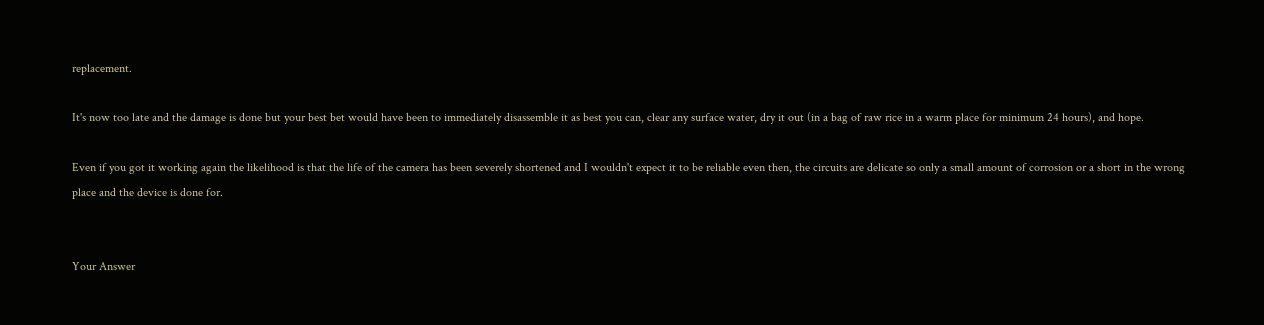replacement.

It's now too late and the damage is done but your best bet would have been to immediately disassemble it as best you can, clear any surface water, dry it out (in a bag of raw rice in a warm place for minimum 24 hours), and hope.

Even if you got it working again the likelihood is that the life of the camera has been severely shortened and I wouldn't expect it to be reliable even then, the circuits are delicate so only a small amount of corrosion or a short in the wrong place and the device is done for.


Your Answer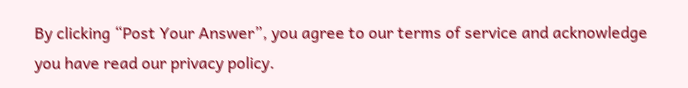By clicking “Post Your Answer”, you agree to our terms of service and acknowledge you have read our privacy policy.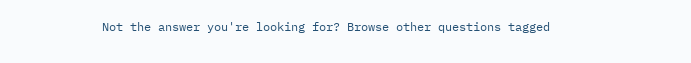Not the answer you're looking for? Browse other questions tagged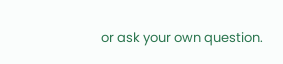or ask your own question.